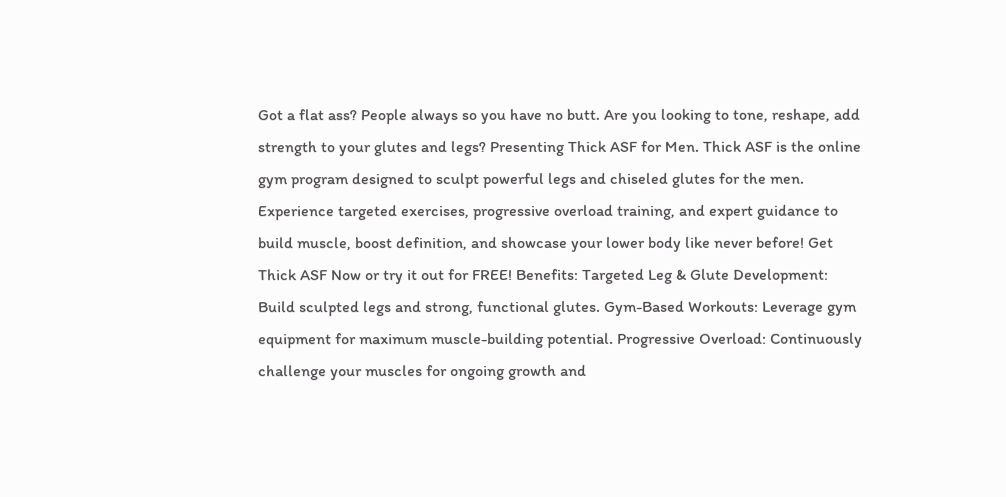Got a flat ass? People always so you have no butt. Are you looking to tone, reshape, add strength to your glutes and legs? Presenting Thick ASF for Men. Thick ASF is the online gym program designed to sculpt powerful legs and chiseled glutes for the men. Experience targeted exercises, progressive overload training, and expert guidance to build muscle, boost definition, and showcase your lower body like never before! Get Thick ASF Now or try it out for FREE! Benefits: Targeted Leg & Glute Development: Build sculpted legs and strong, functional glutes. Gym-Based Workouts: Leverage gym equipment for maximum muscle-building potential. Progressive Overload: Continuously challenge your muscles for ongoing growth and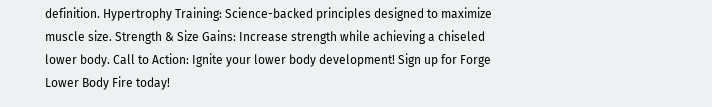definition. Hypertrophy Training: Science-backed principles designed to maximize muscle size. Strength & Size Gains: Increase strength while achieving a chiseled lower body. Call to Action: Ignite your lower body development! Sign up for Forge Lower Body Fire today!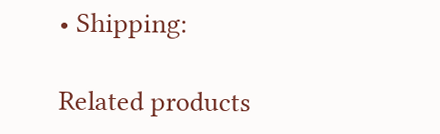• Shipping:

Related products